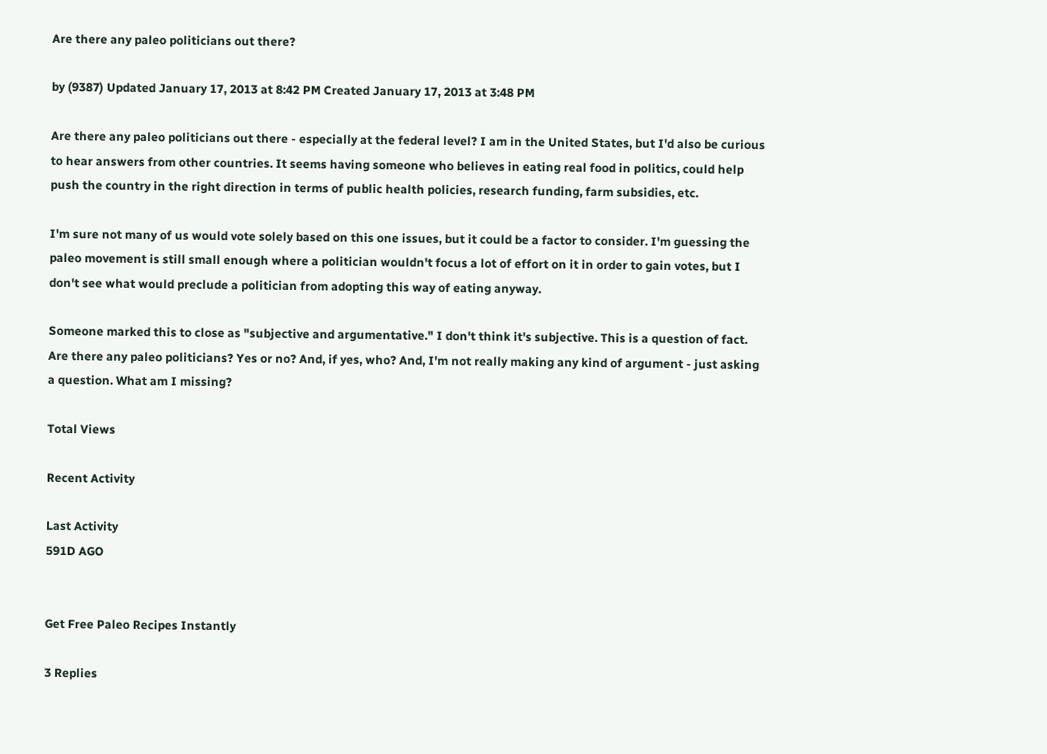Are there any paleo politicians out there?

by (9387) Updated January 17, 2013 at 8:42 PM Created January 17, 2013 at 3:48 PM

Are there any paleo politicians out there - especially at the federal level? I am in the United States, but I'd also be curious to hear answers from other countries. It seems having someone who believes in eating real food in politics, could help push the country in the right direction in terms of public health policies, research funding, farm subsidies, etc.

I'm sure not many of us would vote solely based on this one issues, but it could be a factor to consider. I'm guessing the paleo movement is still small enough where a politician wouldn't focus a lot of effort on it in order to gain votes, but I don't see what would preclude a politician from adopting this way of eating anyway.

Someone marked this to close as "subjective and argumentative." I don't think it's subjective. This is a question of fact. Are there any paleo politicians? Yes or no? And, if yes, who? And, I'm not really making any kind of argument - just asking a question. What am I missing?

Total Views

Recent Activity

Last Activity
591D AGO


Get Free Paleo Recipes Instantly

3 Replies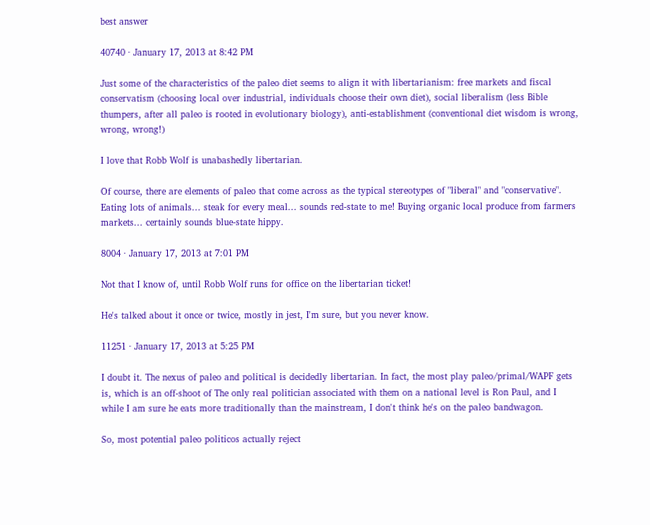best answer

40740 · January 17, 2013 at 8:42 PM

Just some of the characteristics of the paleo diet seems to align it with libertarianism: free markets and fiscal conservatism (choosing local over industrial, individuals choose their own diet), social liberalism (less Bible thumpers, after all paleo is rooted in evolutionary biology), anti-establishment (conventional diet wisdom is wrong, wrong, wrong!)

I love that Robb Wolf is unabashedly libertarian.

Of course, there are elements of paleo that come across as the typical stereotypes of "liberal" and "conservative". Eating lots of animals... steak for every meal... sounds red-state to me! Buying organic local produce from farmers markets... certainly sounds blue-state hippy.

8004 · January 17, 2013 at 7:01 PM

Not that I know of, until Robb Wolf runs for office on the libertarian ticket!

He's talked about it once or twice, mostly in jest, I'm sure, but you never know.

11251 · January 17, 2013 at 5:25 PM

I doubt it. The nexus of paleo and political is decidedly libertarian. In fact, the most play paleo/primal/WAPF gets is, which is an off-shoot of The only real politician associated with them on a national level is Ron Paul, and I while I am sure he eats more traditionally than the mainstream, I don't think he's on the paleo bandwagon.

So, most potential paleo politicos actually reject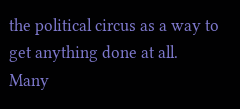the political circus as a way to get anything done at all. Many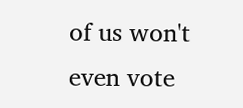of us won't even vote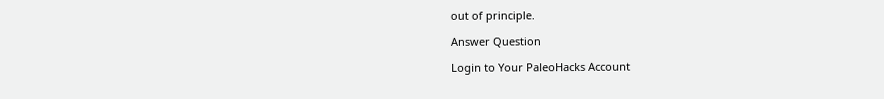out of principle.

Answer Question

Login to Your PaleoHacks Account